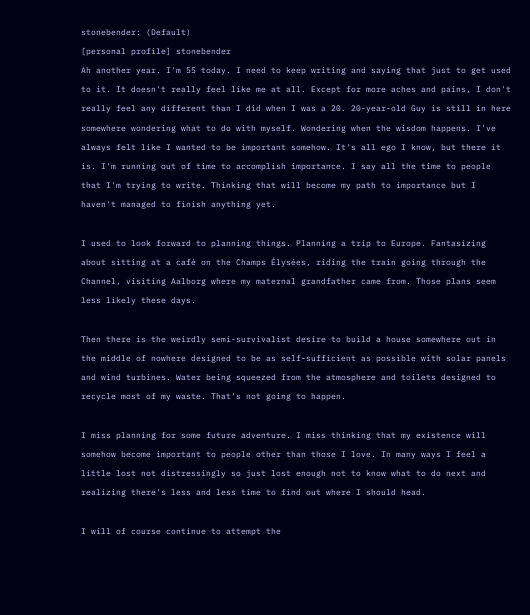stonebender: (Default)
[personal profile] stonebender
Ah another year. I'm 55 today. I need to keep writing and saying that just to get used to it. It doesn't really feel like me at all. Except for more aches and pains, I don't really feel any different than I did when I was a 20. 20-year-old Guy is still in here somewhere wondering what to do with myself. Wondering when the wisdom happens. I've always felt like I wanted to be important somehow. It's all ego I know, but there it is. I'm running out of time to accomplish importance. I say all the time to people that I'm trying to write. Thinking that will become my path to importance but I haven't managed to finish anything yet.

I used to look forward to planning things. Planning a trip to Europe. Fantasizing about sitting at a café on the Champs Élysées, riding the train going through the Channel, visiting Aalborg where my maternal grandfather came from. Those plans seem less likely these days.

Then there is the weirdly semi-survivalist desire to build a house somewhere out in the middle of nowhere designed to be as self-sufficient as possible with solar panels and wind turbines. Water being squeezed from the atmosphere and toilets designed to recycle most of my waste. That's not going to happen.

I miss planning for some future adventure. I miss thinking that my existence will somehow become important to people other than those I love. In many ways I feel a little lost not distressingly so just lost enough not to know what to do next and realizing there's less and less time to find out where I should head.

I will of course continue to attempt the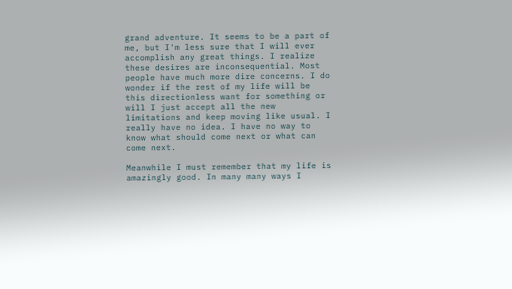grand adventure. It seems to be a part of me, but I'm less sure that I will ever accomplish any great things. I realize these desires are inconsequential. Most people have much more dire concerns. I do wonder if the rest of my life will be this directionless want for something or will I just accept all the new limitations and keep moving like usual. I really have no idea. I have no way to know what should come next or what can come next.

Meanwhile I must remember that my life is amazingly good. In many many ways I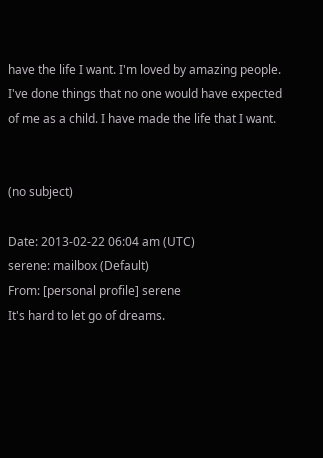have the life I want. I'm loved by amazing people. I've done things that no one would have expected of me as a child. I have made the life that I want.


(no subject)

Date: 2013-02-22 06:04 am (UTC)
serene: mailbox (Default)
From: [personal profile] serene
It's hard to let go of dreams.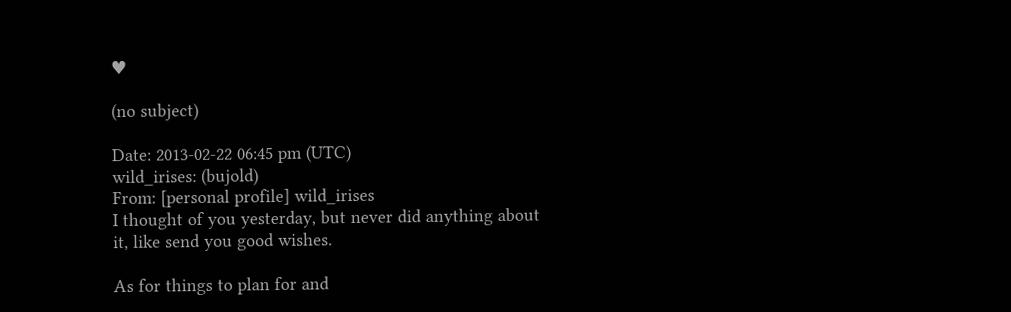♥

(no subject)

Date: 2013-02-22 06:45 pm (UTC)
wild_irises: (bujold)
From: [personal profile] wild_irises
I thought of you yesterday, but never did anything about it, like send you good wishes.

As for things to plan for and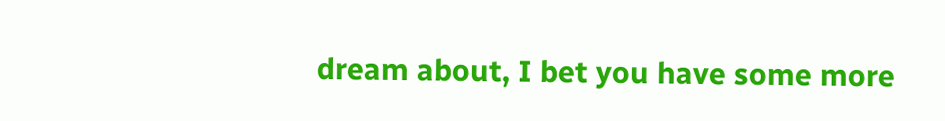dream about, I bet you have some more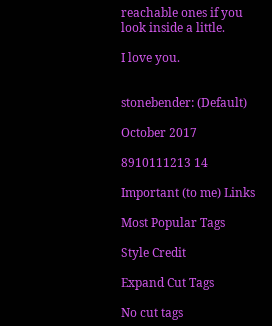reachable ones if you look inside a little.

I love you.


stonebender: (Default)

October 2017

8910111213 14

Important (to me) Links

Most Popular Tags

Style Credit

Expand Cut Tags

No cut tags